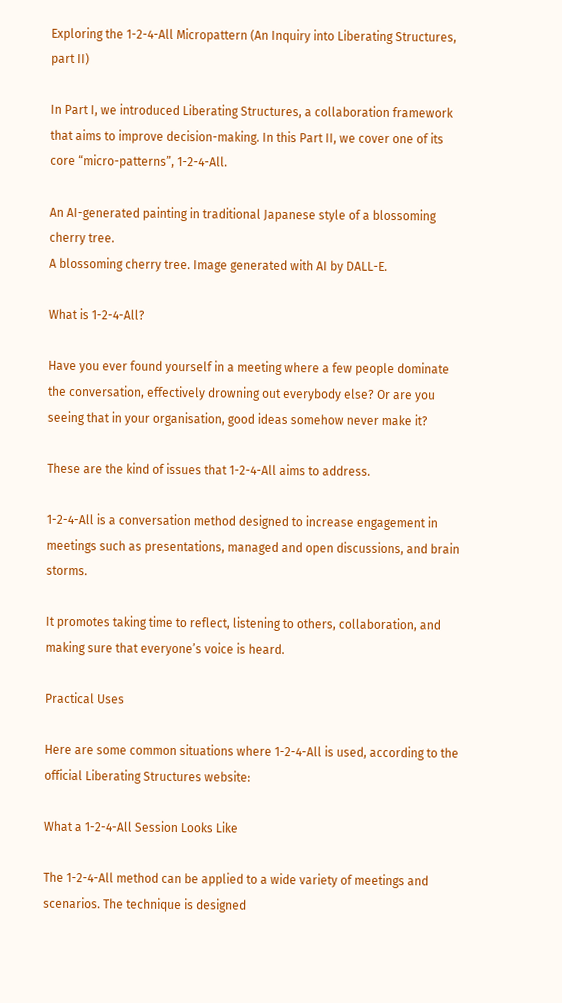Exploring the 1-2-4-All Micropattern (An Inquiry into Liberating Structures, part II)

In Part I, we introduced Liberating Structures, a collaboration framework that aims to improve decision-making. In this Part II, we cover one of its core “micro-patterns”, 1-2-4-All.

An AI-generated painting in traditional Japanese style of a blossoming cherry tree.
A blossoming cherry tree. Image generated with AI by DALL-E.

What is 1-2-4-All?

Have you ever found yourself in a meeting where a few people dominate the conversation, effectively drowning out everybody else? Or are you seeing that in your organisation, good ideas somehow never make it?

These are the kind of issues that 1-2-4-All aims to address.

1-2-4-All is a conversation method designed to increase engagement in meetings such as presentations, managed and open discussions, and brain storms.

It promotes taking time to reflect, listening to others, collaboration, and making sure that everyone’s voice is heard.

Practical Uses

Here are some common situations where 1-2-4-All is used, according to the official Liberating Structures website:

What a 1-2-4-All Session Looks Like

The 1-2-4-All method can be applied to a wide variety of meetings and scenarios. The technique is designed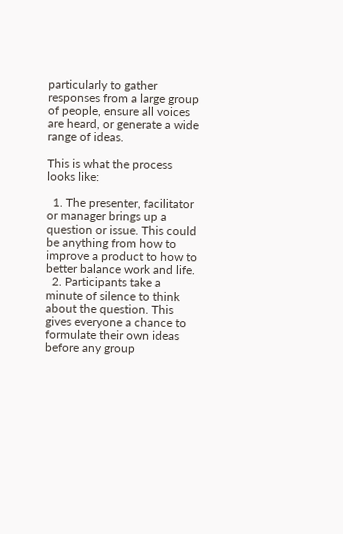particularly to gather responses from a large group of people, ensure all voices are heard, or generate a wide range of ideas.

This is what the process looks like:

  1. The presenter, facilitator or manager brings up a question or issue. This could be anything from how to improve a product to how to better balance work and life.
  2. Participants take a minute of silence to think about the question. This gives everyone a chance to formulate their own ideas before any group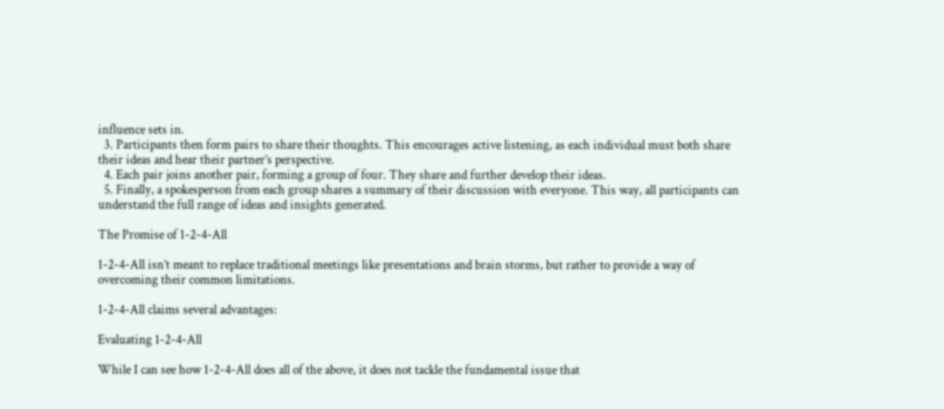influence sets in.
  3. Participants then form pairs to share their thoughts. This encourages active listening, as each individual must both share their ideas and hear their partner’s perspective.
  4. Each pair joins another pair, forming a group of four. They share and further develop their ideas.
  5. Finally, a spokesperson from each group shares a summary of their discussion with everyone. This way, all participants can understand the full range of ideas and insights generated.

The Promise of 1-2-4-All

1-2-4-All isn’t meant to replace traditional meetings like presentations and brain storms, but rather to provide a way of overcoming their common limitations.

1-2-4-All claims several advantages:

Evaluating 1-2-4-All

While I can see how 1-2-4-All does all of the above, it does not tackle the fundamental issue that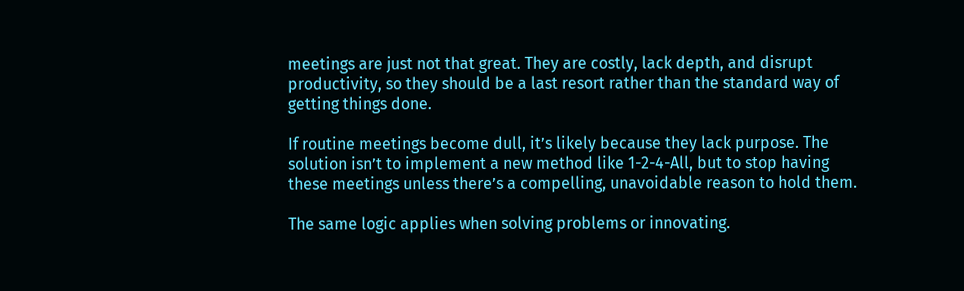meetings are just not that great. They are costly, lack depth, and disrupt productivity, so they should be a last resort rather than the standard way of getting things done.

If routine meetings become dull, it’s likely because they lack purpose. The solution isn’t to implement a new method like 1-2-4-All, but to stop having these meetings unless there’s a compelling, unavoidable reason to hold them.

The same logic applies when solving problems or innovating.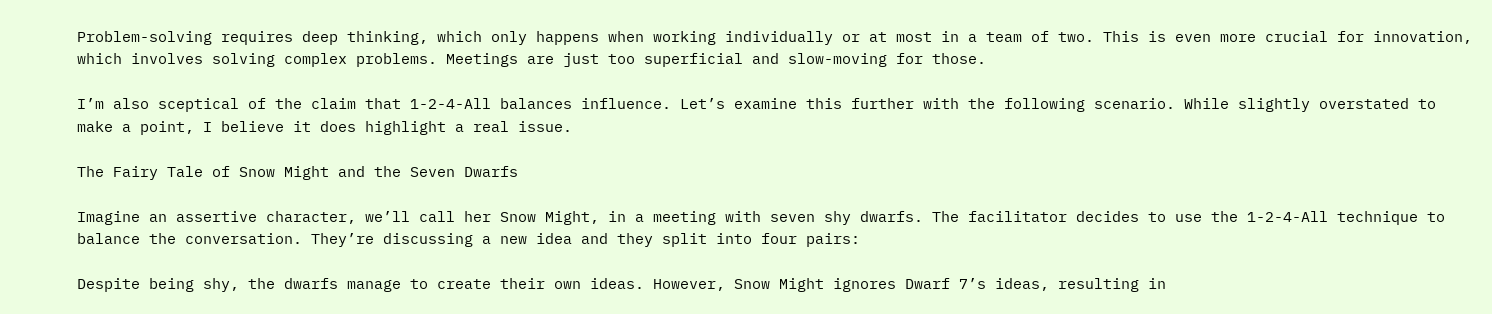Problem-solving requires deep thinking, which only happens when working individually or at most in a team of two. This is even more crucial for innovation, which involves solving complex problems. Meetings are just too superficial and slow-moving for those.

I’m also sceptical of the claim that 1-2-4-All balances influence. Let’s examine this further with the following scenario. While slightly overstated to make a point, I believe it does highlight a real issue.

The Fairy Tale of Snow Might and the Seven Dwarfs

Imagine an assertive character, we’ll call her Snow Might, in a meeting with seven shy dwarfs. The facilitator decides to use the 1-2-4-All technique to balance the conversation. They’re discussing a new idea and they split into four pairs:

Despite being shy, the dwarfs manage to create their own ideas. However, Snow Might ignores Dwarf 7’s ideas, resulting in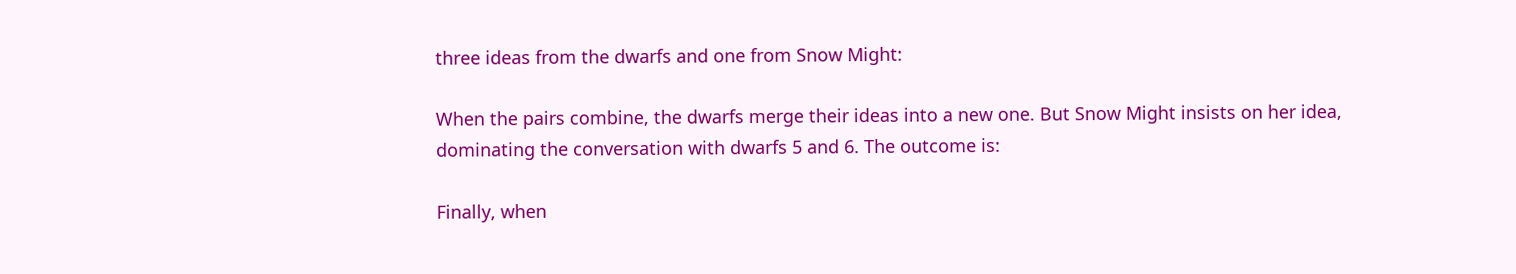three ideas from the dwarfs and one from Snow Might:

When the pairs combine, the dwarfs merge their ideas into a new one. But Snow Might insists on her idea, dominating the conversation with dwarfs 5 and 6. The outcome is:

Finally, when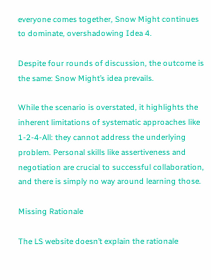everyone comes together, Snow Might continues to dominate, overshadowing Idea 4.

Despite four rounds of discussion, the outcome is the same: Snow Might’s idea prevails.

While the scenario is overstated, it highlights the inherent limitations of systematic approaches like 1-2-4-All: they cannot address the underlying problem. Personal skills like assertiveness and negotiation are crucial to successful collaboration, and there is simply no way around learning those.

Missing Rationale

The LS website doesn’t explain the rationale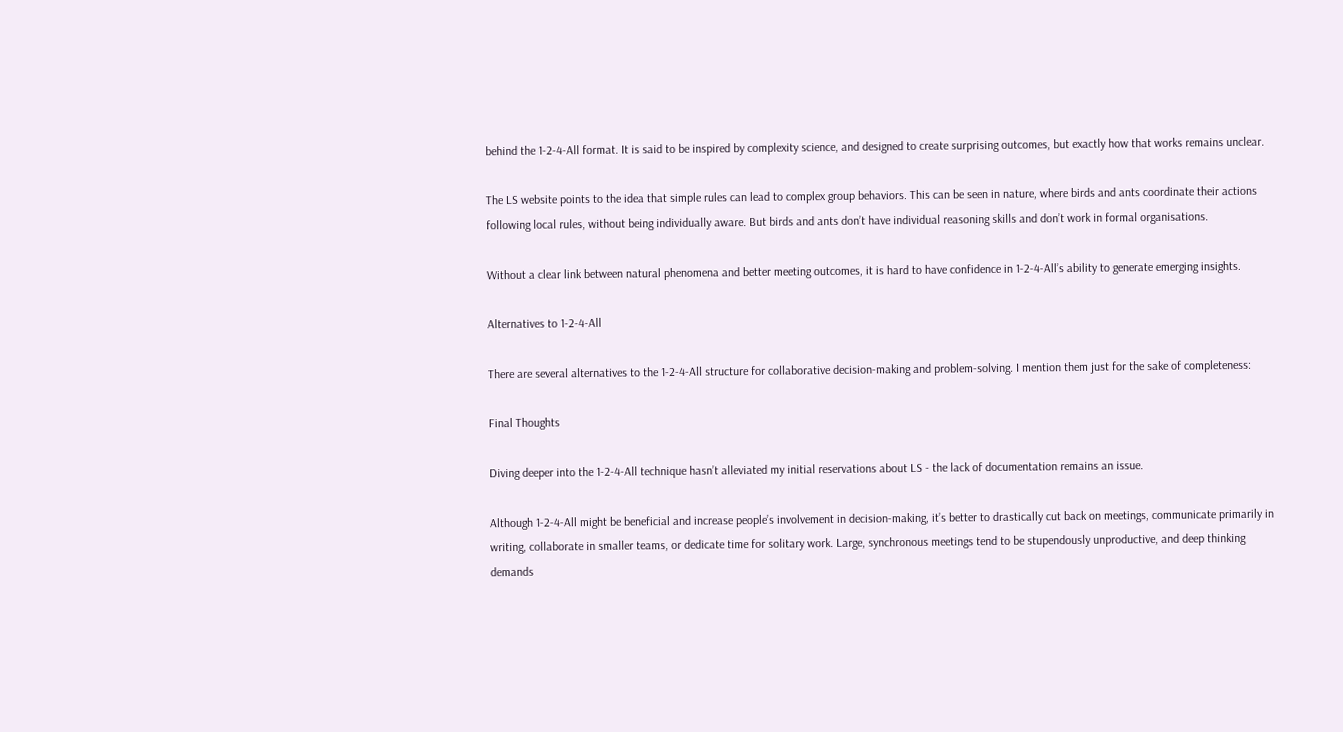behind the 1-2-4-All format. It is said to be inspired by complexity science, and designed to create surprising outcomes, but exactly how that works remains unclear.

The LS website points to the idea that simple rules can lead to complex group behaviors. This can be seen in nature, where birds and ants coordinate their actions following local rules, without being individually aware. But birds and ants don’t have individual reasoning skills and don’t work in formal organisations.

Without a clear link between natural phenomena and better meeting outcomes, it is hard to have confidence in 1-2-4-All’s ability to generate emerging insights.

Alternatives to 1-2-4-All

There are several alternatives to the 1-2-4-All structure for collaborative decision-making and problem-solving. I mention them just for the sake of completeness:

Final Thoughts

Diving deeper into the 1-2-4-All technique hasn’t alleviated my initial reservations about LS - the lack of documentation remains an issue.

Although 1-2-4-All might be beneficial and increase people’s involvement in decision-making, it’s better to drastically cut back on meetings, communicate primarily in writing, collaborate in smaller teams, or dedicate time for solitary work. Large, synchronous meetings tend to be stupendously unproductive, and deep thinking demands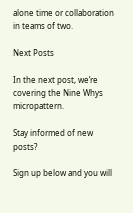alone time or collaboration in teams of two.

Next Posts

In the next post, we’re covering the Nine Whys micropattern.

Stay informed of new posts?

Sign up below and you will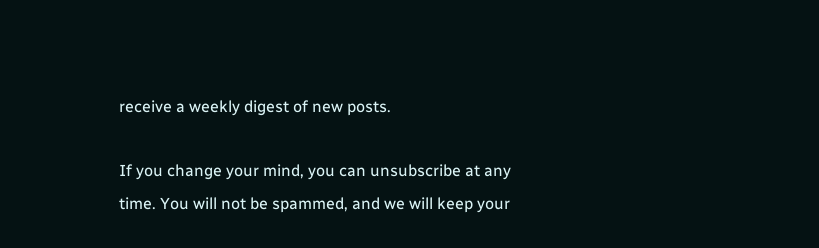receive a weekly digest of new posts.

If you change your mind, you can unsubscribe at any time. You will not be spammed, and we will keep your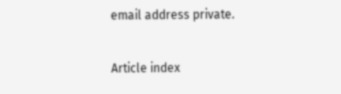email address private.

Article index